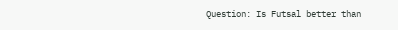Question: Is Futsal better than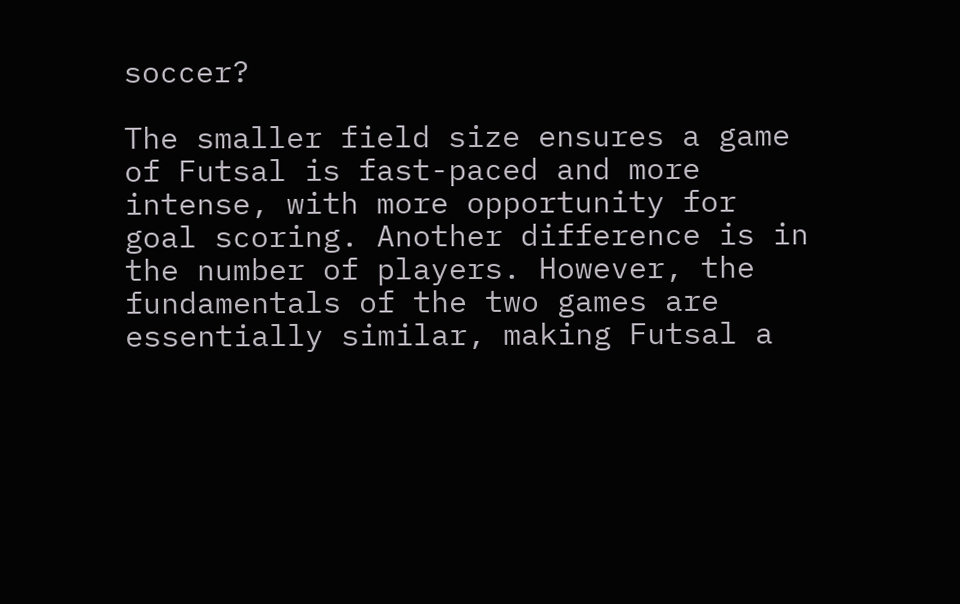soccer?

The smaller field size ensures a game of Futsal is fast-paced and more intense, with more opportunity for goal scoring. Another difference is in the number of players. However, the fundamentals of the two games are essentially similar, making Futsal a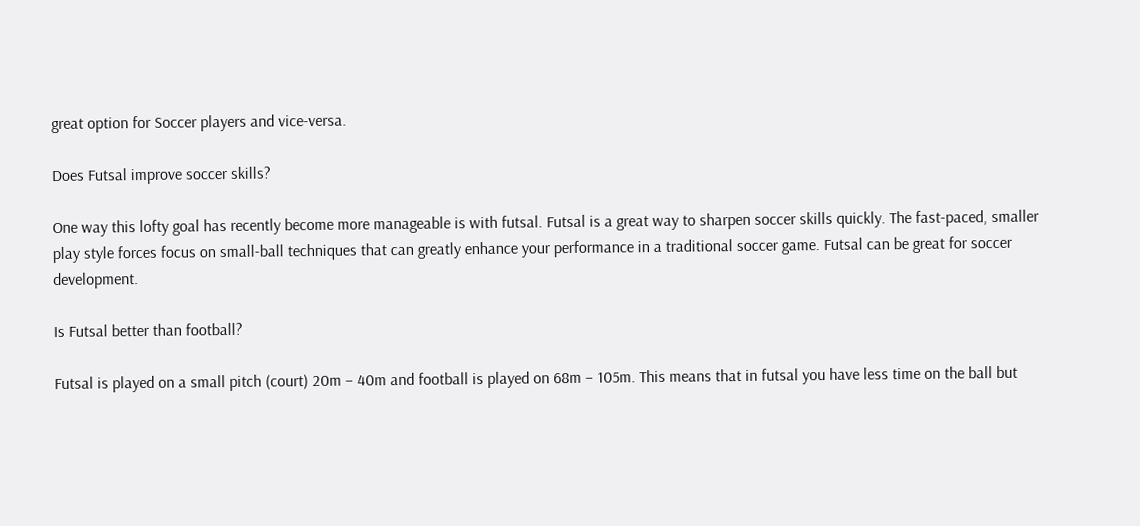great option for Soccer players and vice-versa.

Does Futsal improve soccer skills?

One way this lofty goal has recently become more manageable is with futsal. Futsal is a great way to sharpen soccer skills quickly. The fast-paced, smaller play style forces focus on small-ball techniques that can greatly enhance your performance in a traditional soccer game. Futsal can be great for soccer development.

Is Futsal better than football?

Futsal is played on a small pitch (court) 20m – 40m and football is played on 68m – 105m. This means that in futsal you have less time on the ball but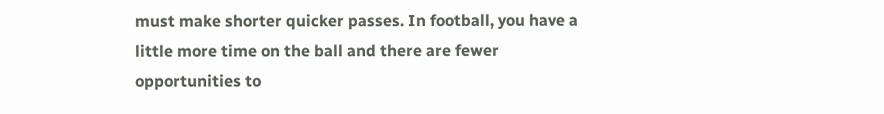must make shorter quicker passes. In football, you have a little more time on the ball and there are fewer opportunities to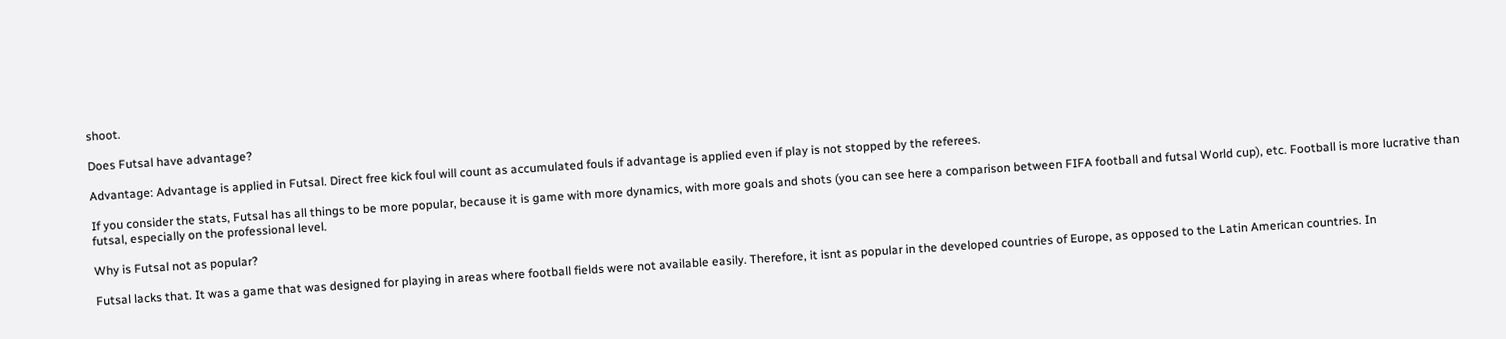shoot.

Does Futsal have advantage?

Advantage: Advantage is applied in Futsal. Direct free kick foul will count as accumulated fouls if advantage is applied even if play is not stopped by the referees.

If you consider the stats, Futsal has all things to be more popular, because it is game with more dynamics, with more goals and shots (you can see here a comparison between FIFA football and futsal World cup), etc. Football is more lucrative than futsal, especially on the professional level.

Why is Futsal not as popular?

Futsal lacks that. It was a game that was designed for playing in areas where football fields were not available easily. Therefore, it isnt as popular in the developed countries of Europe, as opposed to the Latin American countries. In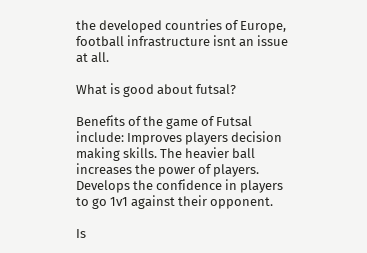the developed countries of Europe, football infrastructure isnt an issue at all.

What is good about futsal?

Benefits of the game of Futsal include: Improves players decision making skills. The heavier ball increases the power of players. Develops the confidence in players to go 1v1 against their opponent.

Is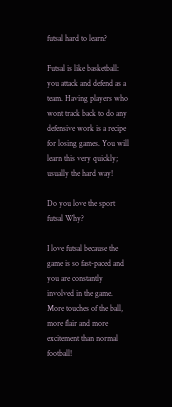futsal hard to learn?

Futsal is like basketball: you attack and defend as a team. Having players who wont track back to do any defensive work is a recipe for losing games. You will learn this very quickly; usually the hard way!

Do you love the sport futsal Why?

I love futsal because the game is so fast-paced and you are constantly involved in the game. More touches of the ball, more flair and more excitement than normal football!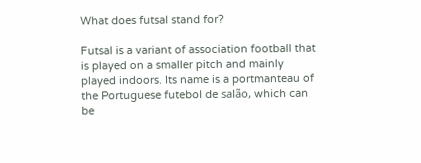What does futsal stand for?

Futsal is a variant of association football that is played on a smaller pitch and mainly played indoors. Its name is a portmanteau of the Portuguese futebol de salão, which can be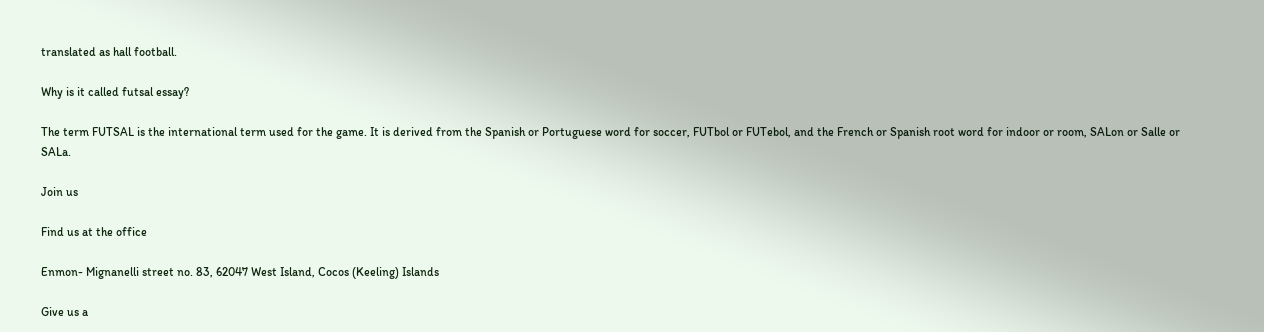translated as hall football.

Why is it called futsal essay?

The term FUTSAL is the international term used for the game. It is derived from the Spanish or Portuguese word for soccer, FUTbol or FUTebol, and the French or Spanish root word for indoor or room, SALon or Salle or SALa.

Join us

Find us at the office

Enmon- Mignanelli street no. 83, 62047 West Island, Cocos (Keeling) Islands

Give us a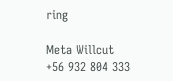ring

Meta Willcut
+56 932 804 333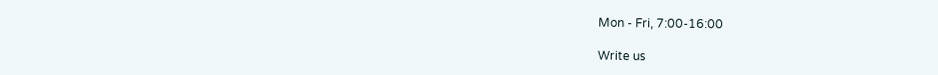Mon - Fri, 7:00-16:00

Write us